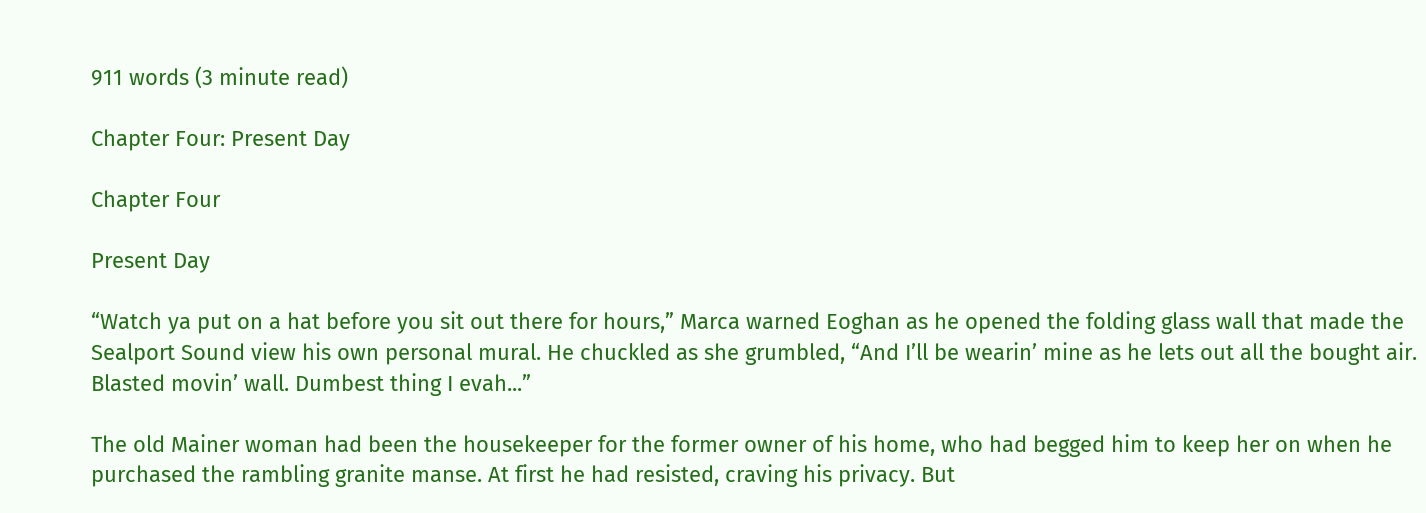911 words (3 minute read)

Chapter Four: Present Day

Chapter Four

Present Day

“Watch ya put on a hat before you sit out there for hours,” Marca warned Eoghan as he opened the folding glass wall that made the Sealport Sound view his own personal mural. He chuckled as she grumbled, “And I’ll be wearin’ mine as he lets out all the bought air. Blasted movin’ wall. Dumbest thing I evah...”

The old Mainer woman had been the housekeeper for the former owner of his home, who had begged him to keep her on when he purchased the rambling granite manse. At first he had resisted, craving his privacy. But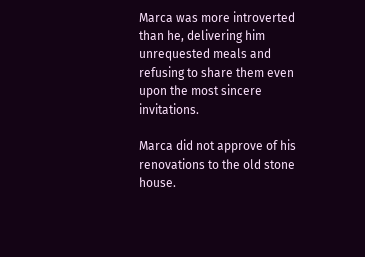Marca was more introverted than he, delivering him unrequested meals and refusing to share them even upon the most sincere invitations.

Marca did not approve of his renovations to the old stone house.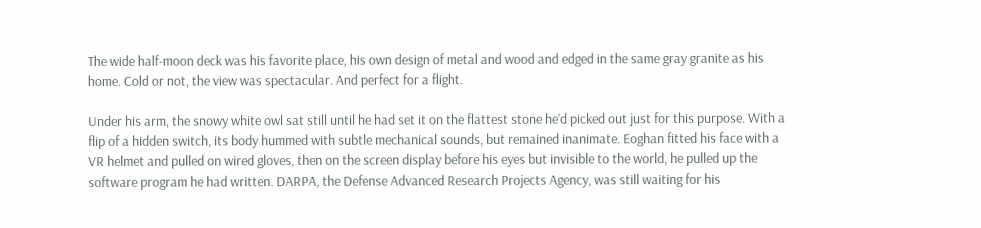The wide half-moon deck was his favorite place, his own design of metal and wood and edged in the same gray granite as his home. Cold or not, the view was spectacular. And perfect for a flight.

Under his arm, the snowy white owl sat still until he had set it on the flattest stone he’d picked out just for this purpose. With a flip of a hidden switch, its body hummed with subtle mechanical sounds, but remained inanimate. Eoghan fitted his face with a VR helmet and pulled on wired gloves, then on the screen display before his eyes but invisible to the world, he pulled up the software program he had written. DARPA, the Defense Advanced Research Projects Agency, was still waiting for his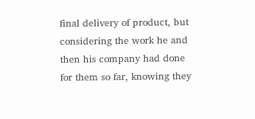final delivery of product, but considering the work he and then his company had done for them so far, knowing they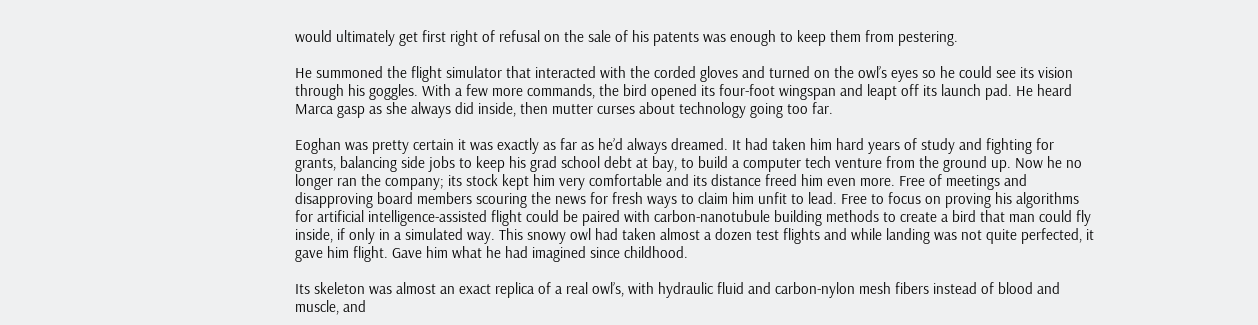would ultimately get first right of refusal on the sale of his patents was enough to keep them from pestering.

He summoned the flight simulator that interacted with the corded gloves and turned on the owl’s eyes so he could see its vision through his goggles. With a few more commands, the bird opened its four-foot wingspan and leapt off its launch pad. He heard Marca gasp as she always did inside, then mutter curses about technology going too far.

Eoghan was pretty certain it was exactly as far as he’d always dreamed. It had taken him hard years of study and fighting for grants, balancing side jobs to keep his grad school debt at bay, to build a computer tech venture from the ground up. Now he no longer ran the company; its stock kept him very comfortable and its distance freed him even more. Free of meetings and disapproving board members scouring the news for fresh ways to claim him unfit to lead. Free to focus on proving his algorithms for artificial intelligence-assisted flight could be paired with carbon-nanotubule building methods to create a bird that man could fly inside, if only in a simulated way. This snowy owl had taken almost a dozen test flights and while landing was not quite perfected, it gave him flight. Gave him what he had imagined since childhood.

Its skeleton was almost an exact replica of a real owl’s, with hydraulic fluid and carbon-nylon mesh fibers instead of blood and muscle, and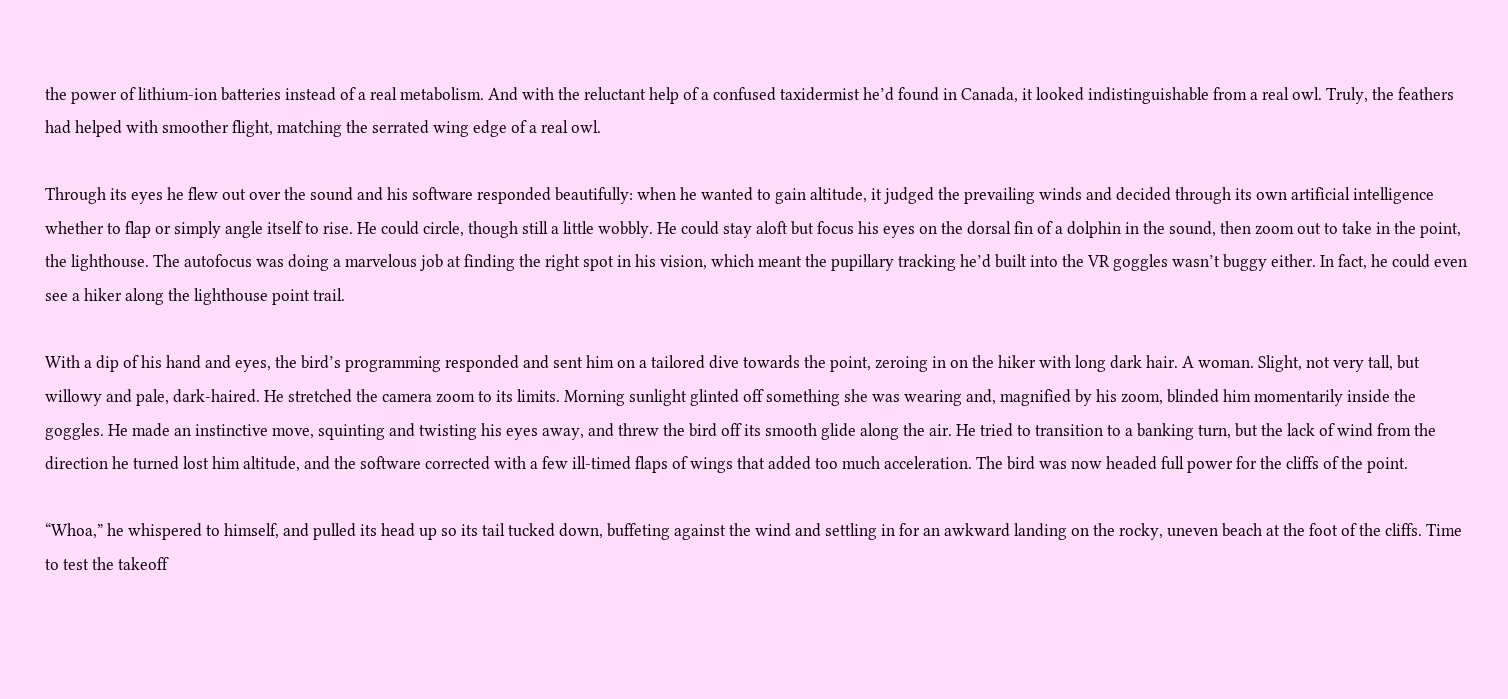the power of lithium-ion batteries instead of a real metabolism. And with the reluctant help of a confused taxidermist he’d found in Canada, it looked indistinguishable from a real owl. Truly, the feathers had helped with smoother flight, matching the serrated wing edge of a real owl.

Through its eyes he flew out over the sound and his software responded beautifully: when he wanted to gain altitude, it judged the prevailing winds and decided through its own artificial intelligence whether to flap or simply angle itself to rise. He could circle, though still a little wobbly. He could stay aloft but focus his eyes on the dorsal fin of a dolphin in the sound, then zoom out to take in the point, the lighthouse. The autofocus was doing a marvelous job at finding the right spot in his vision, which meant the pupillary tracking he’d built into the VR goggles wasn’t buggy either. In fact, he could even see a hiker along the lighthouse point trail.

With a dip of his hand and eyes, the bird’s programming responded and sent him on a tailored dive towards the point, zeroing in on the hiker with long dark hair. A woman. Slight, not very tall, but willowy and pale, dark-haired. He stretched the camera zoom to its limits. Morning sunlight glinted off something she was wearing and, magnified by his zoom, blinded him momentarily inside the goggles. He made an instinctive move, squinting and twisting his eyes away, and threw the bird off its smooth glide along the air. He tried to transition to a banking turn, but the lack of wind from the direction he turned lost him altitude, and the software corrected with a few ill-timed flaps of wings that added too much acceleration. The bird was now headed full power for the cliffs of the point.

“Whoa,” he whispered to himself, and pulled its head up so its tail tucked down, buffeting against the wind and settling in for an awkward landing on the rocky, uneven beach at the foot of the cliffs. Time to test the takeoff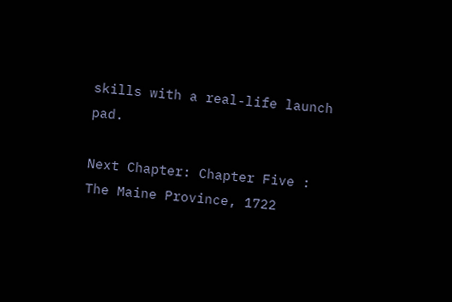skills with a real-life launch pad.

Next Chapter: Chapter Five : The Maine Province, 1722